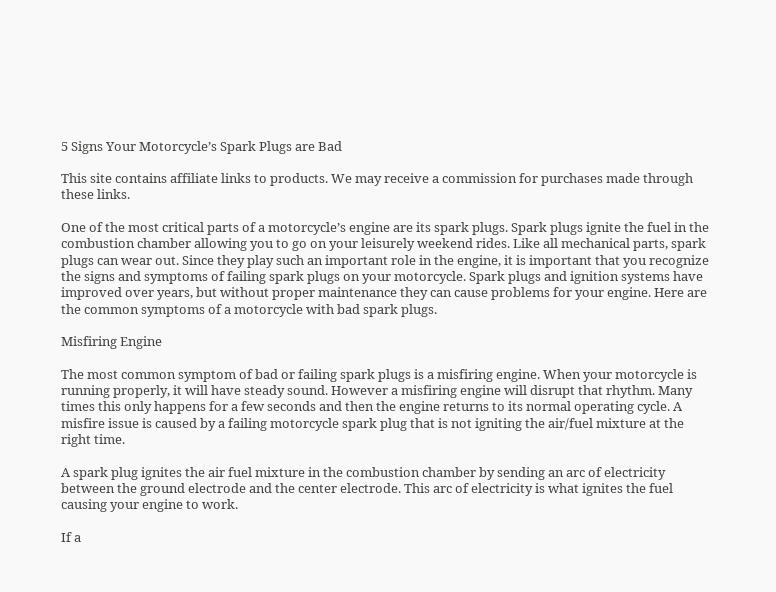5 Signs Your Motorcycle’s Spark Plugs are Bad

This site contains affiliate links to products. We may receive a commission for purchases made through these links.

One of the most critical parts of a motorcycle’s engine are its spark plugs. Spark plugs ignite the fuel in the combustion chamber allowing you to go on your leisurely weekend rides. Like all mechanical parts, spark plugs can wear out. Since they play such an important role in the engine, it is important that you recognize the signs and symptoms of failing spark plugs on your motorcycle. Spark plugs and ignition systems have improved over years, but without proper maintenance they can cause problems for your engine. Here are the common symptoms of a motorcycle with bad spark plugs.

Misfiring Engine

The most common symptom of bad or failing spark plugs is a misfiring engine. When your motorcycle is running properly, it will have steady sound. However a misfiring engine will disrupt that rhythm. Many times this only happens for a few seconds and then the engine returns to its normal operating cycle. A misfire issue is caused by a failing motorcycle spark plug that is not igniting the air/fuel mixture at the right time.

A spark plug ignites the air fuel mixture in the combustion chamber by sending an arc of electricity between the ground electrode and the center electrode. This arc of electricity is what ignites the fuel causing your engine to work.

If a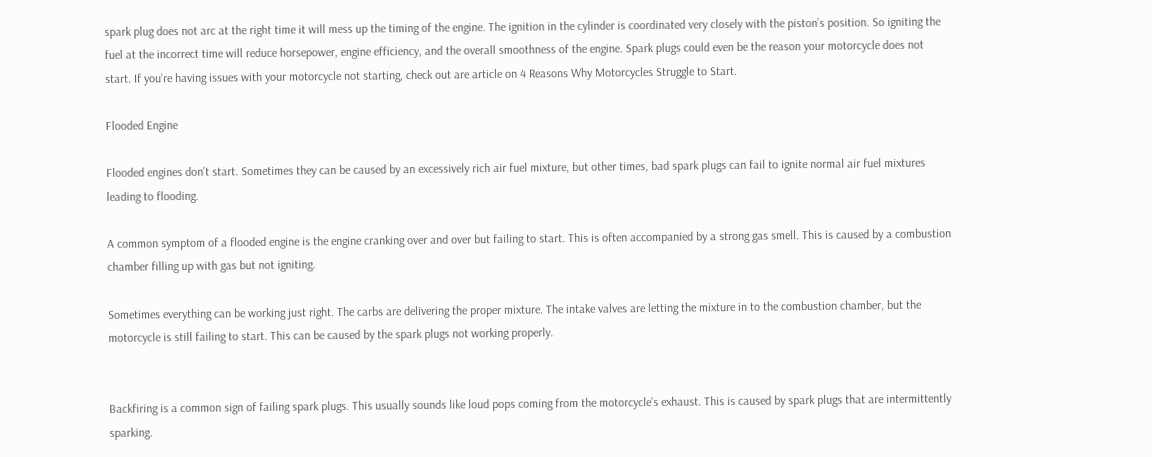spark plug does not arc at the right time it will mess up the timing of the engine. The ignition in the cylinder is coordinated very closely with the piston’s position. So igniting the fuel at the incorrect time will reduce horsepower, engine efficiency, and the overall smoothness of the engine. Spark plugs could even be the reason your motorcycle does not start. If you’re having issues with your motorcycle not starting, check out are article on 4 Reasons Why Motorcycles Struggle to Start.

Flooded Engine

Flooded engines don’t start. Sometimes they can be caused by an excessively rich air fuel mixture, but other times, bad spark plugs can fail to ignite normal air fuel mixtures leading to flooding.

A common symptom of a flooded engine is the engine cranking over and over but failing to start. This is often accompanied by a strong gas smell. This is caused by a combustion chamber filling up with gas but not igniting.

Sometimes everything can be working just right. The carbs are delivering the proper mixture. The intake valves are letting the mixture in to the combustion chamber, but the motorcycle is still failing to start. This can be caused by the spark plugs not working properly.


Backfiring is a common sign of failing spark plugs. This usually sounds like loud pops coming from the motorcycle’s exhaust. This is caused by spark plugs that are intermittently sparking.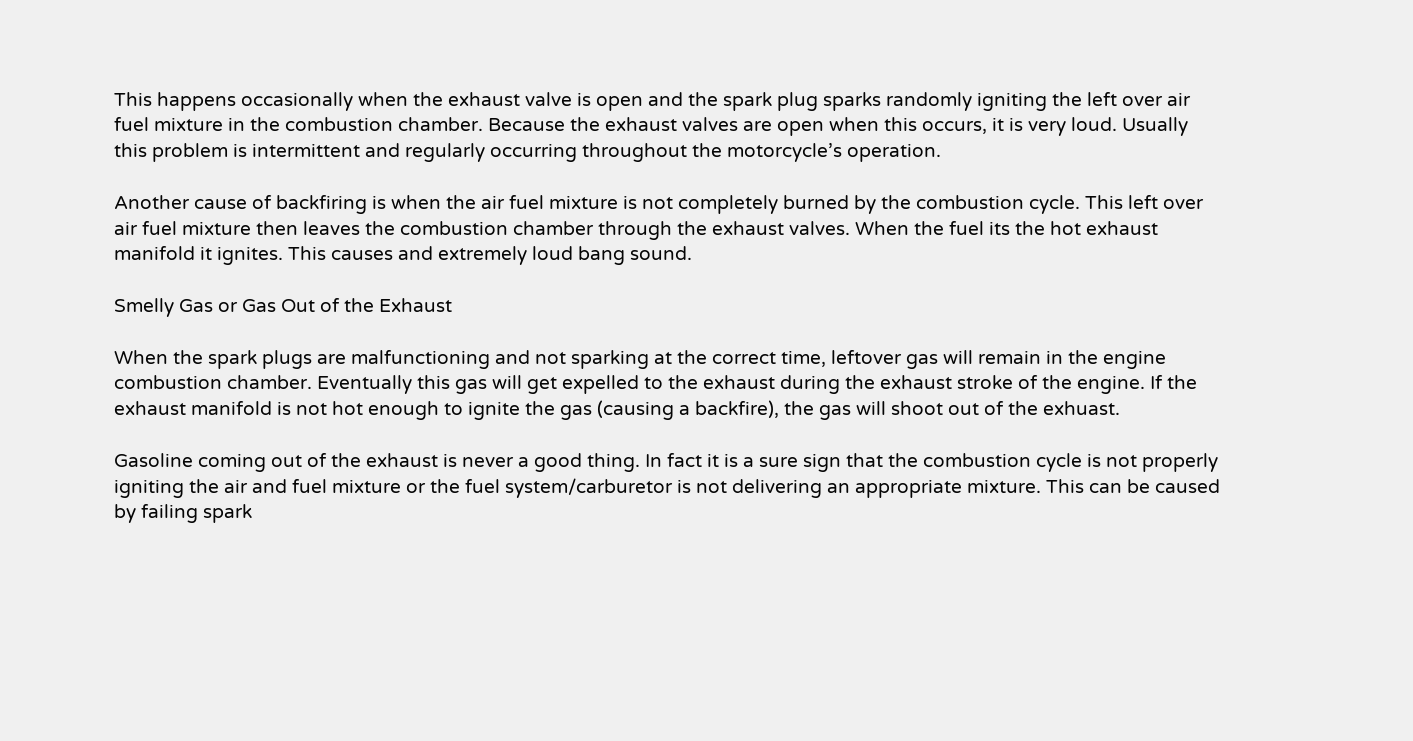This happens occasionally when the exhaust valve is open and the spark plug sparks randomly igniting the left over air fuel mixture in the combustion chamber. Because the exhaust valves are open when this occurs, it is very loud. Usually this problem is intermittent and regularly occurring throughout the motorcycle’s operation.

Another cause of backfiring is when the air fuel mixture is not completely burned by the combustion cycle. This left over air fuel mixture then leaves the combustion chamber through the exhaust valves. When the fuel its the hot exhaust manifold it ignites. This causes and extremely loud bang sound.

Smelly Gas or Gas Out of the Exhaust

When the spark plugs are malfunctioning and not sparking at the correct time, leftover gas will remain in the engine combustion chamber. Eventually this gas will get expelled to the exhaust during the exhaust stroke of the engine. If the exhaust manifold is not hot enough to ignite the gas (causing a backfire), the gas will shoot out of the exhuast.

Gasoline coming out of the exhaust is never a good thing. In fact it is a sure sign that the combustion cycle is not properly igniting the air and fuel mixture or the fuel system/carburetor is not delivering an appropriate mixture. This can be caused by failing spark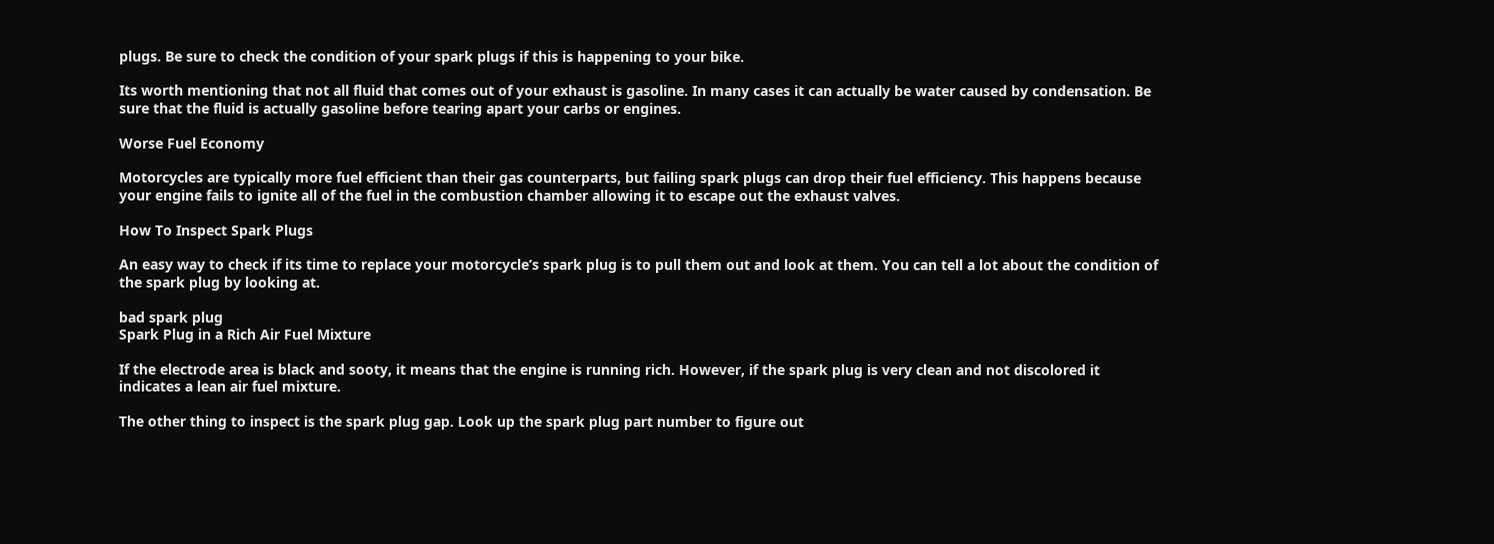plugs. Be sure to check the condition of your spark plugs if this is happening to your bike.

Its worth mentioning that not all fluid that comes out of your exhaust is gasoline. In many cases it can actually be water caused by condensation. Be sure that the fluid is actually gasoline before tearing apart your carbs or engines.

Worse Fuel Economy

Motorcycles are typically more fuel efficient than their gas counterparts, but failing spark plugs can drop their fuel efficiency. This happens because your engine fails to ignite all of the fuel in the combustion chamber allowing it to escape out the exhaust valves.

How To Inspect Spark Plugs

An easy way to check if its time to replace your motorcycle’s spark plug is to pull them out and look at them. You can tell a lot about the condition of the spark plug by looking at.

bad spark plug
Spark Plug in a Rich Air Fuel Mixture

If the electrode area is black and sooty, it means that the engine is running rich. However, if the spark plug is very clean and not discolored it indicates a lean air fuel mixture.

The other thing to inspect is the spark plug gap. Look up the spark plug part number to figure out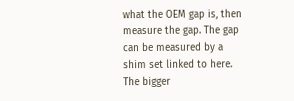what the OEM gap is, then measure the gap. The gap can be measured by a shim set linked to here. The bigger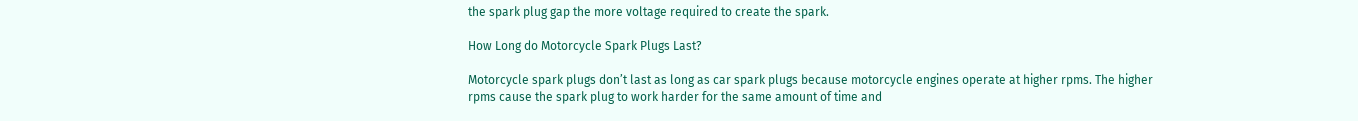the spark plug gap the more voltage required to create the spark.

How Long do Motorcycle Spark Plugs Last?

Motorcycle spark plugs don’t last as long as car spark plugs because motorcycle engines operate at higher rpms. The higher rpms cause the spark plug to work harder for the same amount of time and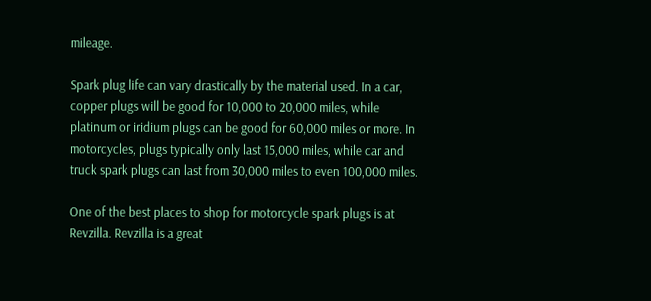mileage.

Spark plug life can vary drastically by the material used. In a car, copper plugs will be good for 10,000 to 20,000 miles, while platinum or iridium plugs can be good for 60,000 miles or more. In motorcycles, plugs typically only last 15,000 miles, while car and truck spark plugs can last from 30,000 miles to even 100,000 miles.

One of the best places to shop for motorcycle spark plugs is at Revzilla. Revzilla is a great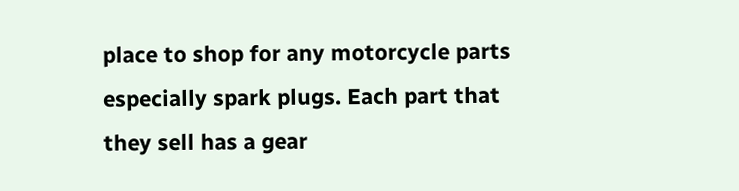place to shop for any motorcycle parts especially spark plugs. Each part that they sell has a gear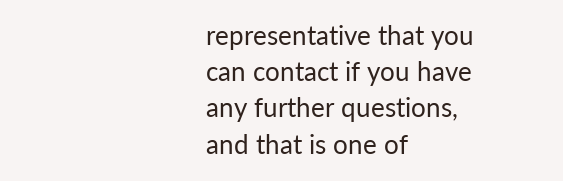representative that you can contact if you have any further questions, and that is one of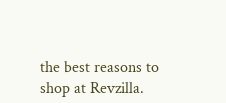the best reasons to shop at Revzilla.